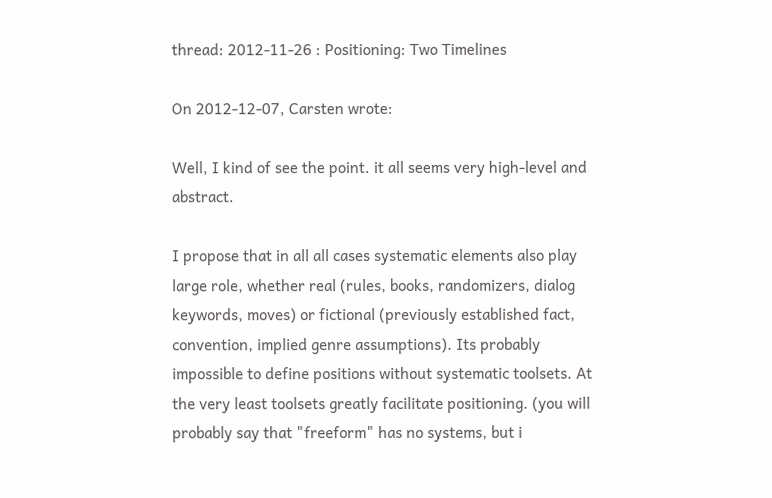thread: 2012-11-26 : Positioning: Two Timelines

On 2012-12-07, Carsten wrote:

Well, I kind of see the point. it all seems very high-level and abstract.

I propose that in all all cases systematic elements also play large role, whether real (rules, books, randomizers, dialog keywords, moves) or fictional (previously established fact, convention, implied genre assumptions). Its probably impossible to define positions without systematic toolsets. At the very least toolsets greatly facilitate positioning. (you will probably say that "freeform" has no systems, but i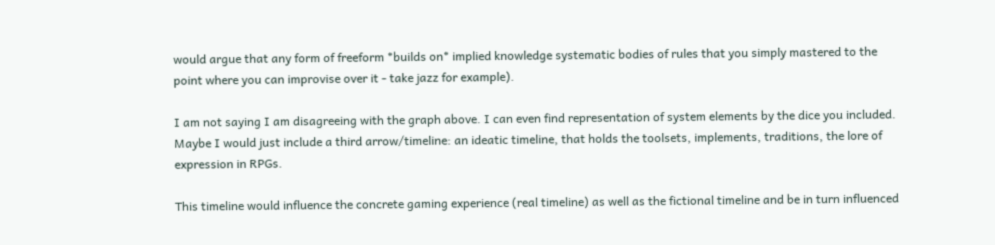would argue that any form of freeform *builds on* implied knowledge systematic bodies of rules that you simply mastered to the point where you can improvise over it - take jazz for example).

I am not saying I am disagreeing with the graph above. I can even find representation of system elements by the dice you included. Maybe I would just include a third arrow/timeline: an ideatic timeline, that holds the toolsets, implements, traditions, the lore of expression in RPGs.

This timeline would influence the concrete gaming experience (real timeline) as well as the fictional timeline and be in turn influenced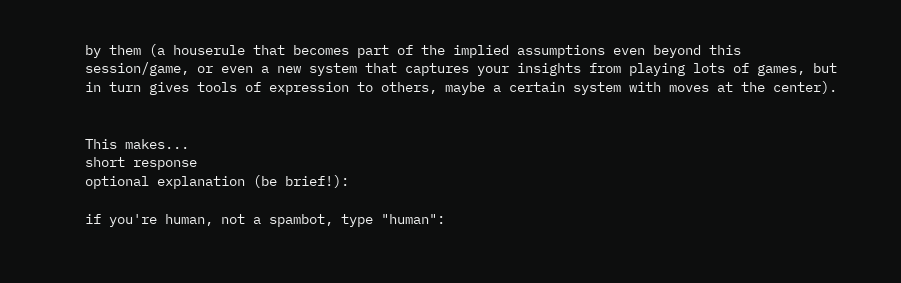by them (a houserule that becomes part of the implied assumptions even beyond this session/game, or even a new system that captures your insights from playing lots of games, but in turn gives tools of expression to others, maybe a certain system with moves at the center).


This makes...
short response
optional explanation (be brief!):

if you're human, not a spambot, type "human":